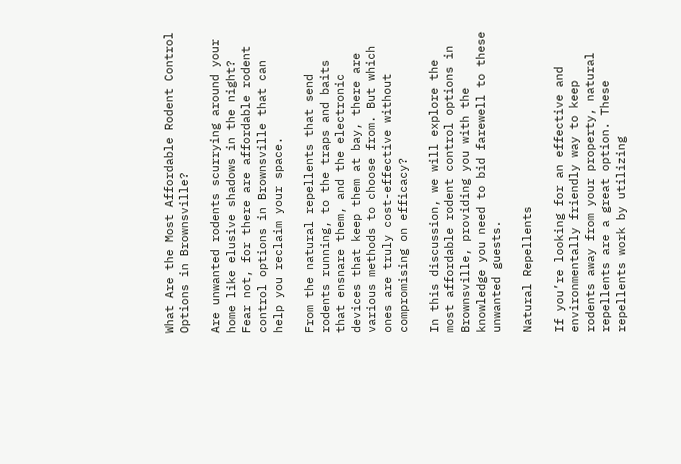What Are the Most Affordable Rodent Control Options in Brownsville?

Are unwanted rodents scurrying around your home like elusive shadows in the night? Fear not, for there are affordable rodent control options in Brownsville that can help you reclaim your space.

From the natural repellents that send rodents running, to the traps and baits that ensnare them, and the electronic devices that keep them at bay, there are various methods to choose from. But which ones are truly cost-effective without compromising on efficacy?

In this discussion, we will explore the most affordable rodent control options in Brownsville, providing you with the knowledge you need to bid farewell to these unwanted guests.

Natural Repellents

If you’re looking for an effective and environmentally friendly way to keep rodents away from your property, natural repellents are a great option. These repellents work by utilizing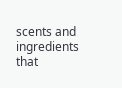scents and ingredients that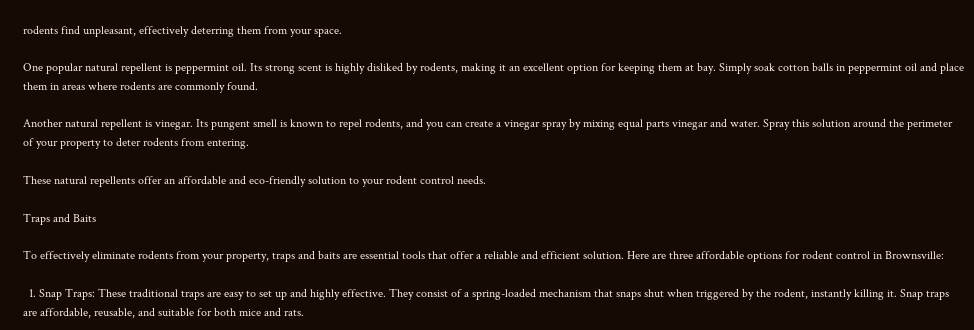rodents find unpleasant, effectively deterring them from your space.

One popular natural repellent is peppermint oil. Its strong scent is highly disliked by rodents, making it an excellent option for keeping them at bay. Simply soak cotton balls in peppermint oil and place them in areas where rodents are commonly found.

Another natural repellent is vinegar. Its pungent smell is known to repel rodents, and you can create a vinegar spray by mixing equal parts vinegar and water. Spray this solution around the perimeter of your property to deter rodents from entering.

These natural repellents offer an affordable and eco-friendly solution to your rodent control needs.

Traps and Baits

To effectively eliminate rodents from your property, traps and baits are essential tools that offer a reliable and efficient solution. Here are three affordable options for rodent control in Brownsville:

  1. Snap Traps: These traditional traps are easy to set up and highly effective. They consist of a spring-loaded mechanism that snaps shut when triggered by the rodent, instantly killing it. Snap traps are affordable, reusable, and suitable for both mice and rats.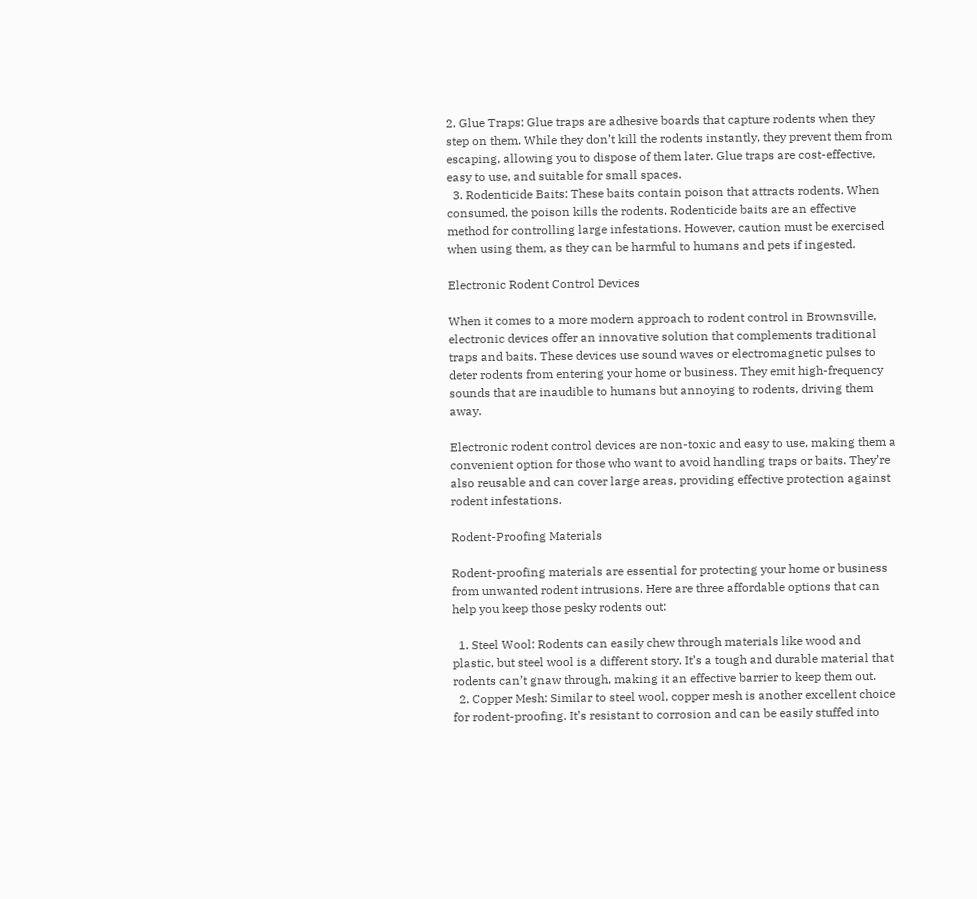2. Glue Traps: Glue traps are adhesive boards that capture rodents when they step on them. While they don’t kill the rodents instantly, they prevent them from escaping, allowing you to dispose of them later. Glue traps are cost-effective, easy to use, and suitable for small spaces.
  3. Rodenticide Baits: These baits contain poison that attracts rodents. When consumed, the poison kills the rodents. Rodenticide baits are an effective method for controlling large infestations. However, caution must be exercised when using them, as they can be harmful to humans and pets if ingested.

Electronic Rodent Control Devices

When it comes to a more modern approach to rodent control in Brownsville, electronic devices offer an innovative solution that complements traditional traps and baits. These devices use sound waves or electromagnetic pulses to deter rodents from entering your home or business. They emit high-frequency sounds that are inaudible to humans but annoying to rodents, driving them away.

Electronic rodent control devices are non-toxic and easy to use, making them a convenient option for those who want to avoid handling traps or baits. They’re also reusable and can cover large areas, providing effective protection against rodent infestations.

Rodent-Proofing Materials

Rodent-proofing materials are essential for protecting your home or business from unwanted rodent intrusions. Here are three affordable options that can help you keep those pesky rodents out:

  1. Steel Wool: Rodents can easily chew through materials like wood and plastic, but steel wool is a different story. It’s a tough and durable material that rodents can’t gnaw through, making it an effective barrier to keep them out.
  2. Copper Mesh: Similar to steel wool, copper mesh is another excellent choice for rodent-proofing. It’s resistant to corrosion and can be easily stuffed into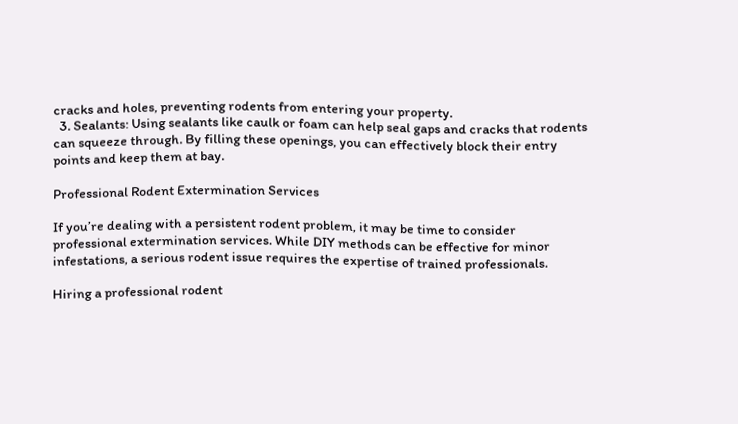cracks and holes, preventing rodents from entering your property.
  3. Sealants: Using sealants like caulk or foam can help seal gaps and cracks that rodents can squeeze through. By filling these openings, you can effectively block their entry points and keep them at bay.

Professional Rodent Extermination Services

If you’re dealing with a persistent rodent problem, it may be time to consider professional extermination services. While DIY methods can be effective for minor infestations, a serious rodent issue requires the expertise of trained professionals.

Hiring a professional rodent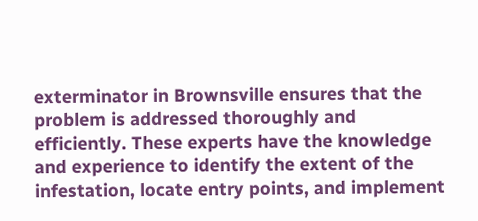exterminator in Brownsville ensures that the problem is addressed thoroughly and efficiently. These experts have the knowledge and experience to identify the extent of the infestation, locate entry points, and implement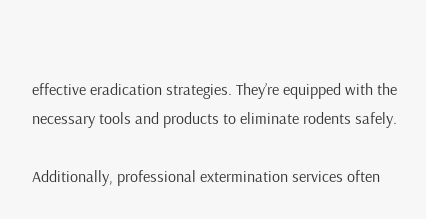effective eradication strategies. They’re equipped with the necessary tools and products to eliminate rodents safely.

Additionally, professional extermination services often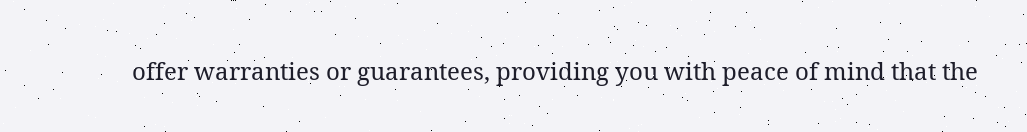offer warranties or guarantees, providing you with peace of mind that the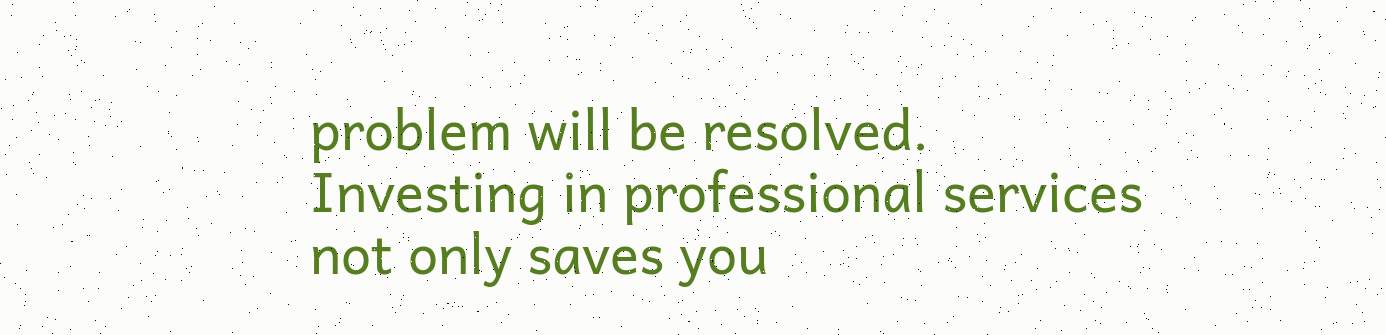problem will be resolved. Investing in professional services not only saves you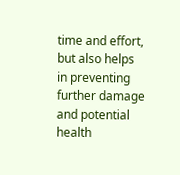time and effort, but also helps in preventing further damage and potential health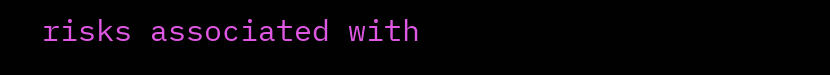risks associated with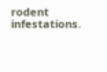rodent infestations.